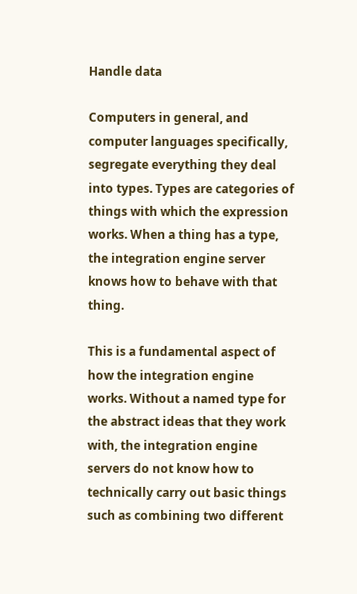Handle data

Computers in general, and computer languages specifically, segregate everything they deal into types. Types are categories of things with which the expression works. When a thing has a type, the integration engine server knows how to behave with that thing.

This is a fundamental aspect of how the integration engine works. Without a named type for the abstract ideas that they work with, the integration engine servers do not know how to technically carry out basic things such as combining two different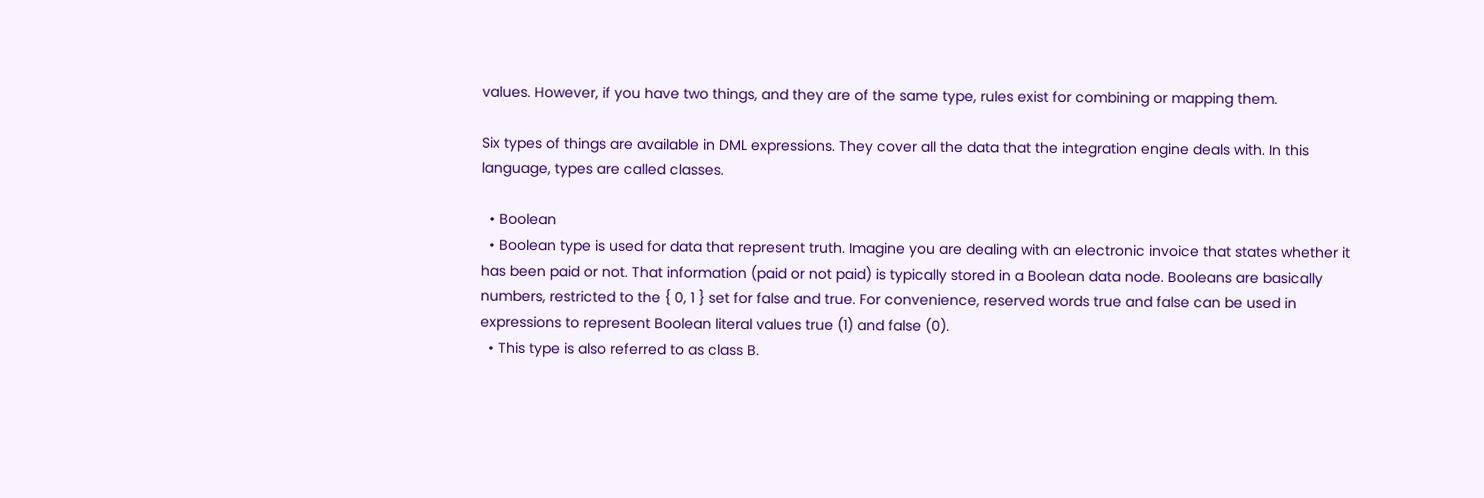values. However, if you have two things, and they are of the same type, rules exist for combining or mapping them.

Six types of things are available in DML expressions. They cover all the data that the integration engine deals with. In this language, types are called classes.

  • Boolean
  • Boolean type is used for data that represent truth. Imagine you are dealing with an electronic invoice that states whether it has been paid or not. That information (paid or not paid) is typically stored in a Boolean data node. Booleans are basically numbers, restricted to the { 0, 1 } set for false and true. For convenience, reserved words true and false can be used in expressions to represent Boolean literal values true (1) and false (0).
  • This type is also referred to as class B.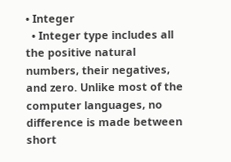• Integer
  • Integer type includes all the positive natural numbers, their negatives, and zero. Unlike most of the computer languages, no difference is made between short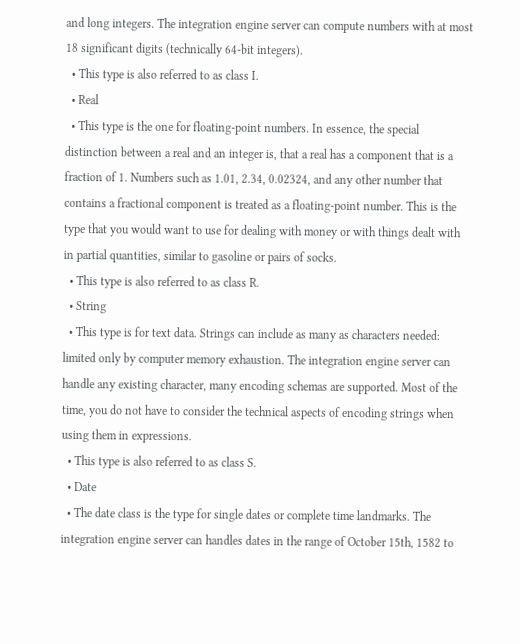and long integers. The integration engine server can compute numbers with at most 18 significant digits (technically 64-bit integers).
  • This type is also referred to as class I.
  • Real
  • This type is the one for floating-point numbers. In essence, the special distinction between a real and an integer is, that a real has a component that is a fraction of 1. Numbers such as 1.01, 2.34, 0.02324, and any other number that contains a fractional component is treated as a floating-point number. This is the type that you would want to use for dealing with money or with things dealt with in partial quantities, similar to gasoline or pairs of socks.
  • This type is also referred to as class R.
  • String
  • This type is for text data. Strings can include as many as characters needed: limited only by computer memory exhaustion. The integration engine server can handle any existing character, many encoding schemas are supported. Most of the time, you do not have to consider the technical aspects of encoding strings when using them in expressions.
  • This type is also referred to as class S.
  • Date
  • The date class is the type for single dates or complete time landmarks. The integration engine server can handles dates in the range of October 15th, 1582 to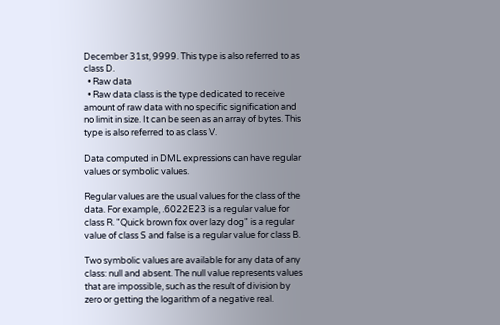December 31st, 9999. This type is also referred to as class D.
  • Raw data
  • Raw data class is the type dedicated to receive amount of raw data with no specific signification and no limit in size. It can be seen as an array of bytes. This type is also referred to as class V.

Data computed in DML expressions can have regular values or symbolic values.

Regular values are the usual values for the class of the data. For example, .6022E23 is a regular value for class R. "Quick brown fox over lazy dog" is a regular value of class S and false is a regular value for class B.

Two symbolic values are available for any data of any class: null and absent. The null value represents values that are impossible, such as the result of division by zero or getting the logarithm of a negative real.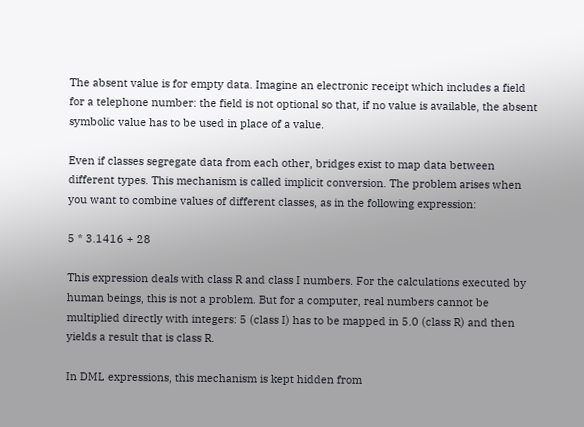The absent value is for empty data. Imagine an electronic receipt which includes a field for a telephone number: the field is not optional so that, if no value is available, the absent symbolic value has to be used in place of a value.

Even if classes segregate data from each other, bridges exist to map data between different types. This mechanism is called implicit conversion. The problem arises when you want to combine values of different classes, as in the following expression:

5 * 3.1416 + 28

This expression deals with class R and class I numbers. For the calculations executed by human beings, this is not a problem. But for a computer, real numbers cannot be multiplied directly with integers: 5 (class I) has to be mapped in 5.0 (class R) and then yields a result that is class R.

In DML expressions, this mechanism is kept hidden from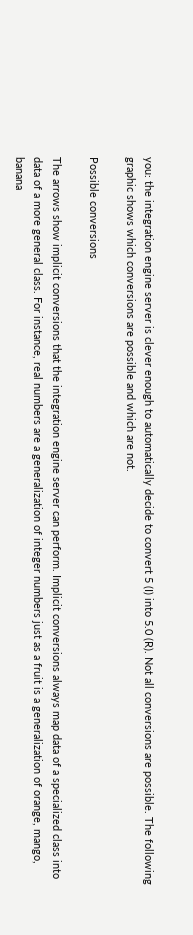you: the integration engine server is clever enough to automatically decide to convert 5 (I) into 5.0 (R). Not all conversions are possible. The following graphic shows which conversions are possible and which are not.

Possible conversions

The arrows show implicit conversions that the integration engine server can perform. Implicit conversions always map data of a specialized class into data of a more general class. For instance, real numbers are a generalization of integer numbers just as a fruit is a generalization of orange, mango, banana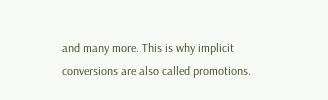and many more. This is why implicit conversions are also called promotions.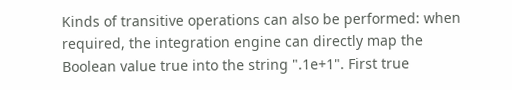Kinds of transitive operations can also be performed: when required, the integration engine can directly map the Boolean value true into the string ".1e+1". First true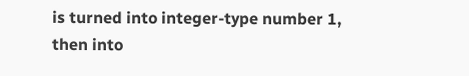is turned into integer-type number 1, then into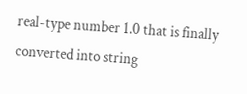real-type number 1.0 that is finally converted into string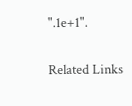".1e+1".

Related Links